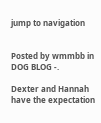jump to navigation


Posted by wmmbb in DOG BLOG -.

Dexter and Hannah have the expectation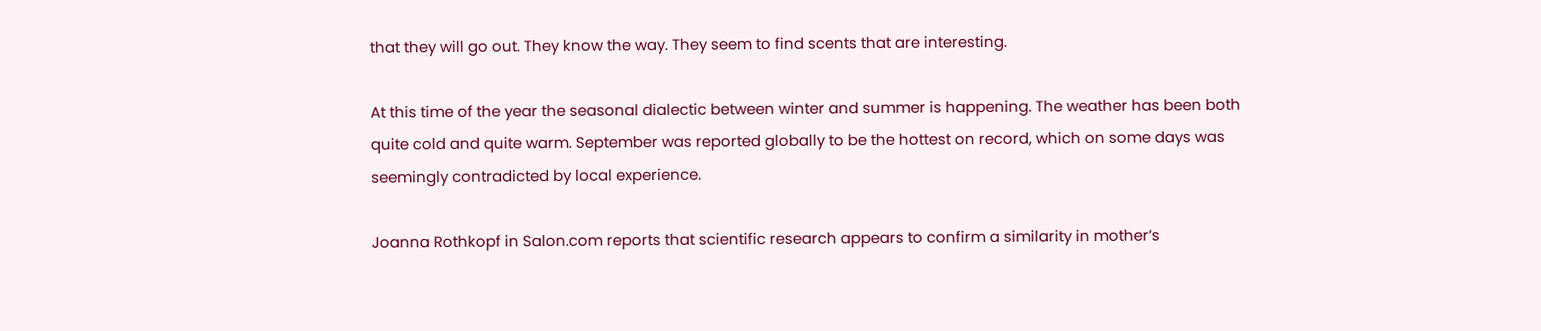that they will go out. They know the way. They seem to find scents that are interesting.

At this time of the year the seasonal dialectic between winter and summer is happening. The weather has been both quite cold and quite warm. September was reported globally to be the hottest on record, which on some days was seemingly contradicted by local experience.

Joanna Rothkopf in Salon.com reports that scientific research appears to confirm a similarity in mother’s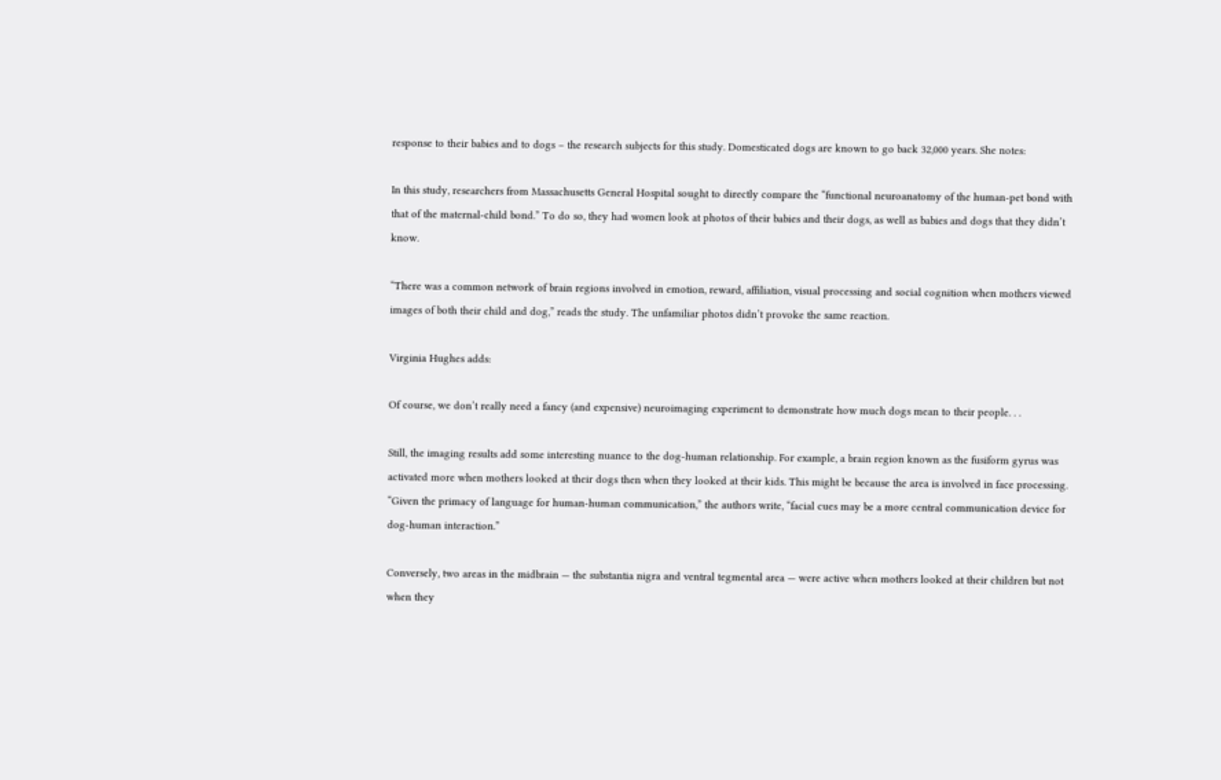response to their babies and to dogs – the research subjects for this study. Domesticated dogs are known to go back 32,000 years. She notes:

In this study, researchers from Massachusetts General Hospital sought to directly compare the “functional neuroanatomy of the human-pet bond with that of the maternal-child bond.” To do so, they had women look at photos of their babies and their dogs, as well as babies and dogs that they didn’t know.

“There was a common network of brain regions involved in emotion, reward, affiliation, visual processing and social cognition when mothers viewed images of both their child and dog,” reads the study. The unfamiliar photos didn’t provoke the same reaction.

Virginia Hughes adds:

Of course, we don’t really need a fancy (and expensive) neuroimaging experiment to demonstrate how much dogs mean to their people. . .

Still, the imaging results add some interesting nuance to the dog-human relationship. For example, a brain region known as the fusiform gyrus was activated more when mothers looked at their dogs then when they looked at their kids. This might be because the area is involved in face processing. “Given the primacy of language for human-human communication,” the authors write, “facial cues may be a more central communication device for dog-human interaction.”

Conversely, two areas in the midbrain — the substantia nigra and ventral tegmental area — were active when mothers looked at their children but not when they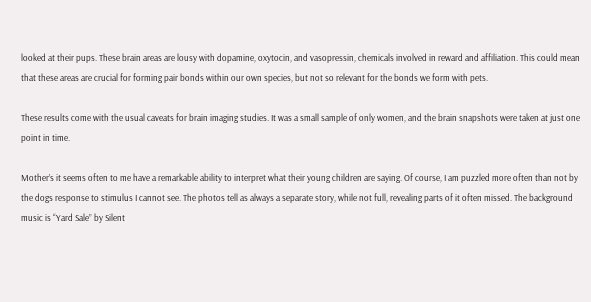looked at their pups. These brain areas are lousy with dopamine, oxytocin, and vasopressin, chemicals involved in reward and affiliation. This could mean that these areas are crucial for forming pair bonds within our own species, but not so relevant for the bonds we form with pets.

These results come with the usual caveats for brain imaging studies. It was a small sample of only women, and the brain snapshots were taken at just one point in time.

Mother’s it seems often to me have a remarkable ability to interpret what their young children are saying. Of course, I am puzzled more often than not by the dogs response to stimulus I cannot see. The photos tell as always a separate story, while not full, revealing parts of it often missed. The background music is “Yard Sale” by Silent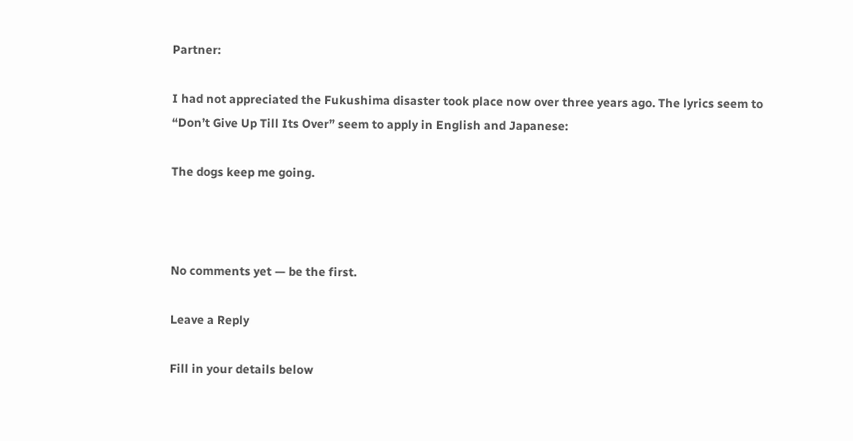Partner:

I had not appreciated the Fukushima disaster took place now over three years ago. The lyrics seem to “Don’t Give Up Till Its Over” seem to apply in English and Japanese:

The dogs keep me going.



No comments yet — be the first.

Leave a Reply

Fill in your details below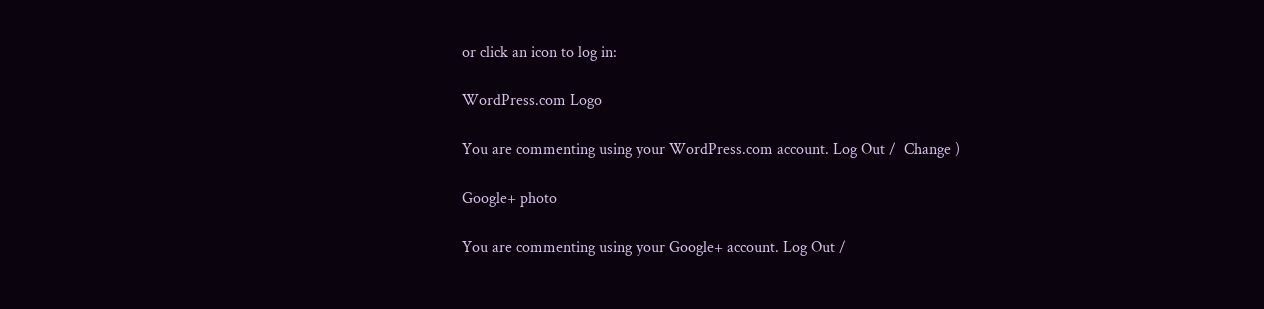or click an icon to log in:

WordPress.com Logo

You are commenting using your WordPress.com account. Log Out /  Change )

Google+ photo

You are commenting using your Google+ account. Log Out /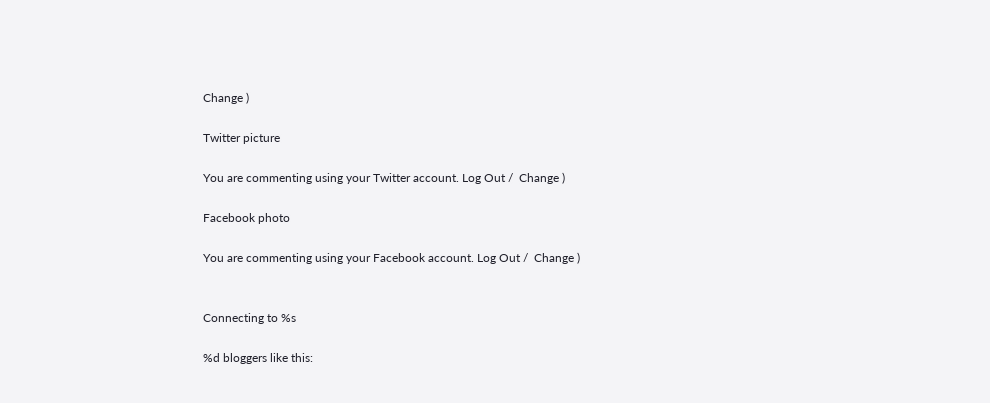Change )

Twitter picture

You are commenting using your Twitter account. Log Out /  Change )

Facebook photo

You are commenting using your Facebook account. Log Out /  Change )


Connecting to %s

%d bloggers like this: